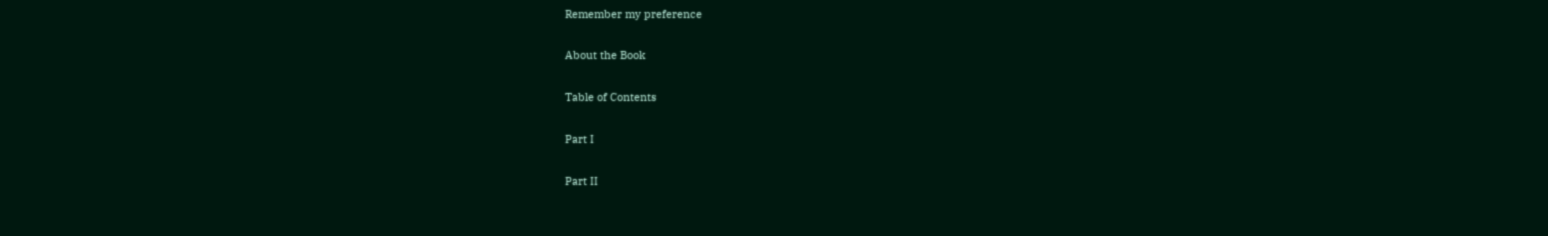Remember my preference

About the Book

Table of Contents

Part I

Part II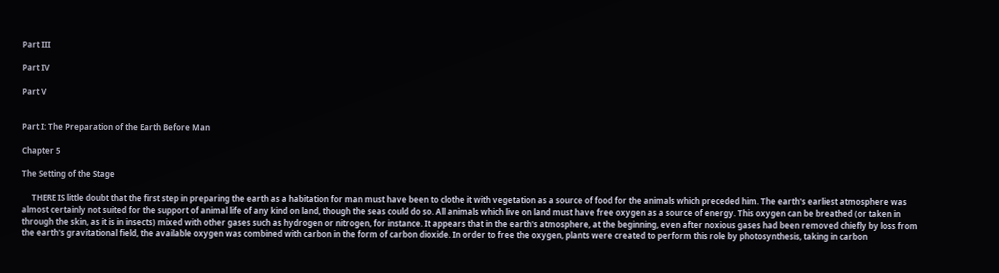Part III

Part IV

Part V


Part I: The Preparation of the Earth Before Man

Chapter 5

The Setting of the Stage

     THERE IS little doubt that the first step in preparing the earth as a habitation for man must have been to clothe it with vegetation as a source of food for the animals which preceded him. The earth's earliest atmosphere was almost certainly not suited for the support of animal life of any kind on land, though the seas could do so. All animals which live on land must have free oxygen as a source of energy. This oxygen can be breathed (or taken in through the skin, as it is in insects) mixed with other gases such as hydrogen or nitrogen, for instance. It appears that in the earth's atmosphere, at the beginning, even after noxious gases had been removed chiefly by loss from the earth's gravitational field, the available oxygen was combined with carbon in the form of carbon dioxide. In order to free the oxygen, plants were created to perform this role by photosynthesis, taking in carbon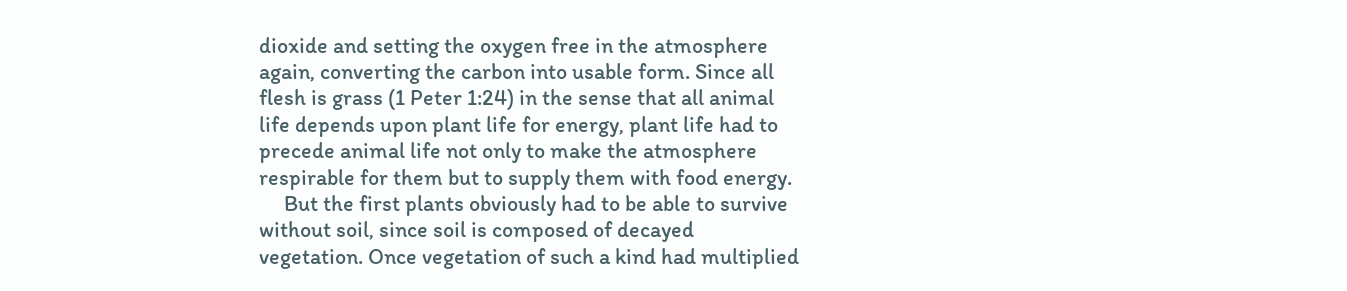dioxide and setting the oxygen free in the atmosphere again, converting the carbon into usable form. Since all flesh is grass (1 Peter 1:24) in the sense that all animal life depends upon plant life for energy, plant life had to precede animal life not only to make the atmosphere respirable for them but to supply them with food energy.
     But the first plants obviously had to be able to survive without soil, since soil is composed of decayed vegetation. Once vegetation of such a kind had multiplied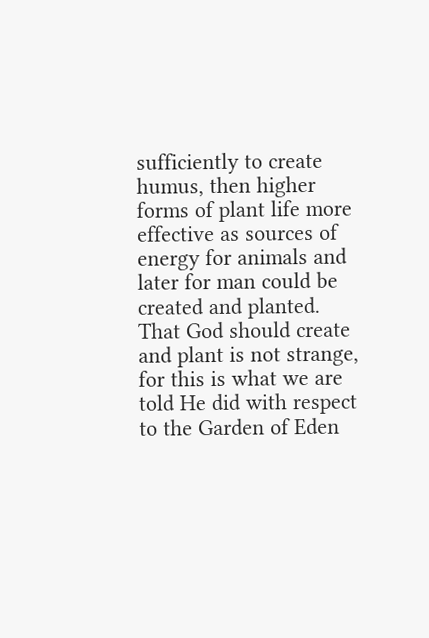sufficiently to create humus, then higher forms of plant life more effective as sources of energy for animals and later for man could be created and planted. That God should create and plant is not strange, for this is what we are told He did with respect to the Garden of Eden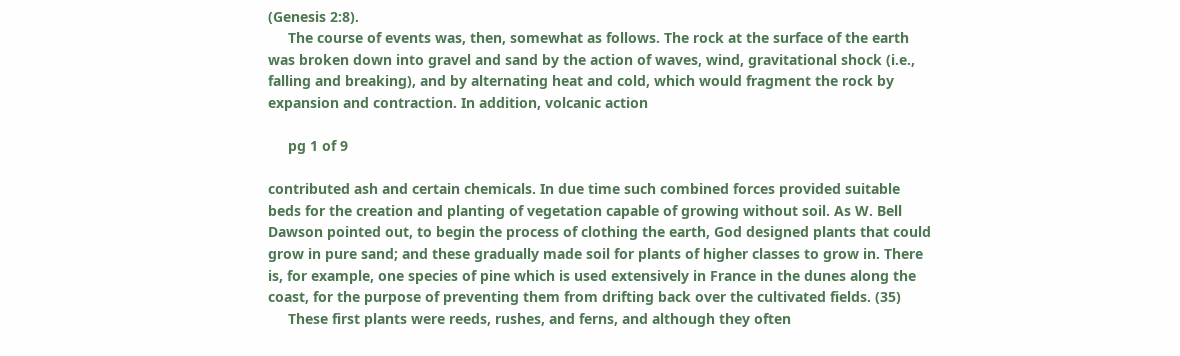(Genesis 2:8).
     The course of events was, then, somewhat as follows. The rock at the surface of the earth was broken down into gravel and sand by the action of waves, wind, gravitational shock (i.e., falling and breaking), and by alternating heat and cold, which would fragment the rock by expansion and contraction. In addition, volcanic action

     pg 1 of 9

contributed ash and certain chemicals. In due time such combined forces provided suitable beds for the creation and planting of vegetation capable of growing without soil. As W. Bell Dawson pointed out, to begin the process of clothing the earth, God designed plants that could grow in pure sand; and these gradually made soil for plants of higher classes to grow in. There is, for example, one species of pine which is used extensively in France in the dunes along the coast, for the purpose of preventing them from drifting back over the cultivated fields. (35)
     These first plants were reeds, rushes, and ferns, and although they often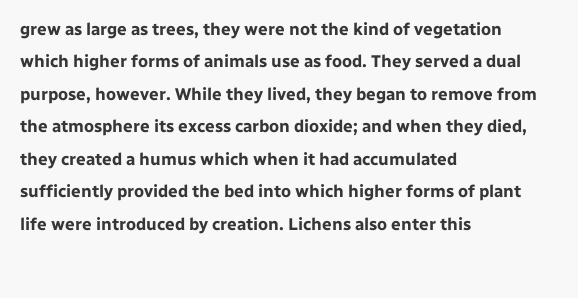grew as large as trees, they were not the kind of vegetation which higher forms of animals use as food. They served a dual purpose, however. While they lived, they began to remove from the atmosphere its excess carbon dioxide; and when they died, they created a humus which when it had accumulated sufficiently provided the bed into which higher forms of plant life were introduced by creation. Lichens also enter this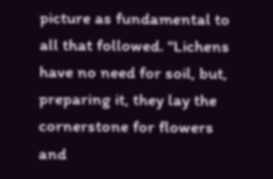picture as fundamental to all that followed. "Lichens have no need for soil, but, preparing it, they lay the cornerstone for flowers and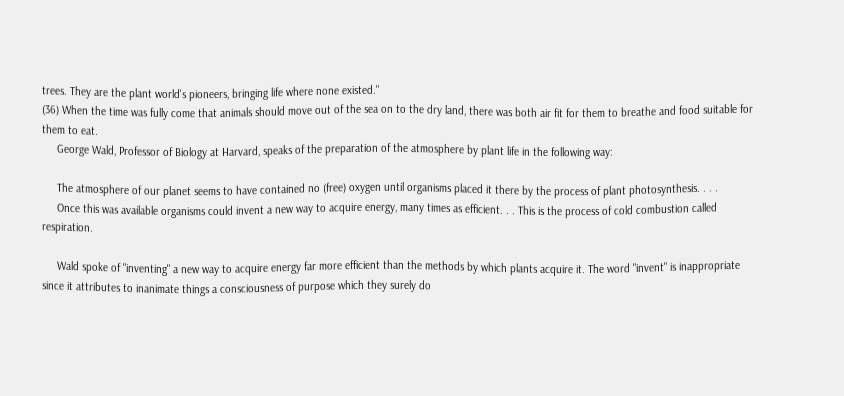trees. They are the plant world's pioneers, bringing life where none existed."
(36) When the time was fully come that animals should move out of the sea on to the dry land, there was both air fit for them to breathe and food suitable for them to eat.
     George Wald, Professor of Biology at Harvard, speaks of the preparation of the atmosphere by plant life in the following way:

     The atmosphere of our planet seems to have contained no (free) oxygen until organisms placed it there by the process of plant photosynthesis. . . .
     Once this was available organisms could invent a new way to acquire energy, many times as efficient. . . This is the process of cold combustion called respiration.

     Wald spoke of "inventing" a new way to acquire energy far more efficient than the methods by which plants acquire it. The word "invent" is inappropriate since it attributes to inanimate things a consciousness of purpose which they surely do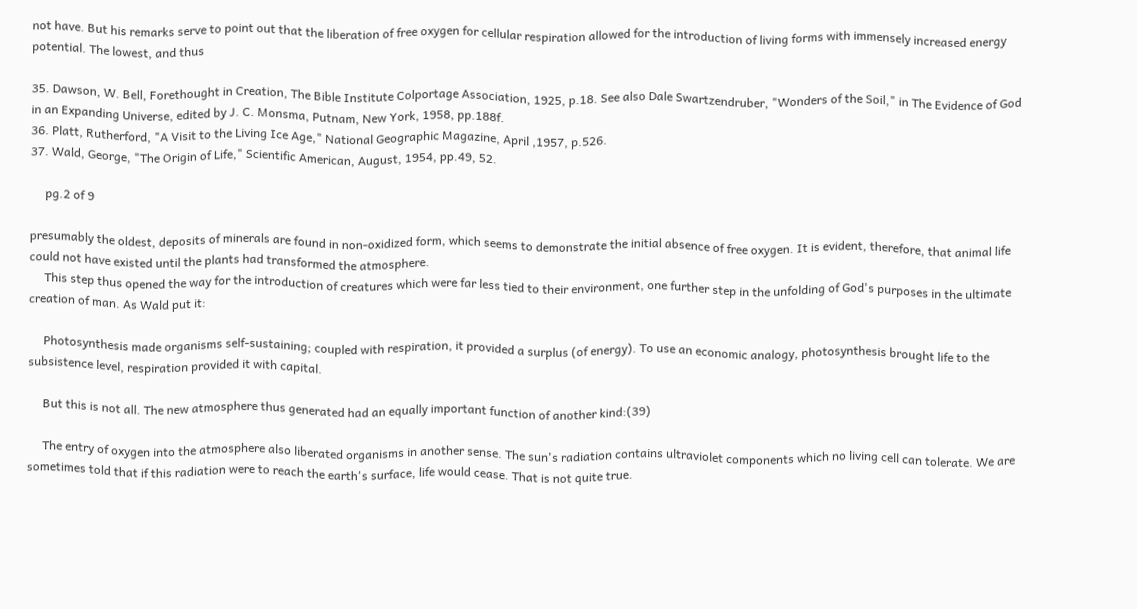not have. But his remarks serve to point out that the liberation of free oxygen for cellular respiration allowed for the introduction of living forms with immensely increased energy potential. The lowest, and thus

35. Dawson, W. Bell, Forethought in Creation, The Bible Institute Colportage Association, 1925, p.18. See also Dale Swartzendruber, "Wonders of the Soil," in The Evidence of God in an Expanding Universe, edited by J. C. Monsma, Putnam, New York, 1958, pp.188f.
36. Platt, Rutherford, "A Visit to the Living Ice Age," National Geographic Magazine, April ,1957, p.526.
37. Wald, George, "The Origin of Life," Scientific American, August, 1954, pp.49, 52.

     pg.2 of 9

presumably the oldest, deposits of minerals are found in non-oxidized form, which seems to demonstrate the initial absence of free oxygen. It is evident, therefore, that animal life could not have existed until the plants had transformed the atmosphere.
     This step thus opened the way for the introduction of creatures which were far less tied to their environment, one further step in the unfolding of God's purposes in the ultimate creation of man. As Wald put it:

     Photosynthesis made organisms self-sustaining; coupled with respiration, it provided a surplus (of energy). To use an economic analogy, photosynthesis brought life to the subsistence level, respiration provided it with capital.

     But this is not all. The new atmosphere thus generated had an equally important function of another kind:(39)

     The entry of oxygen into the atmosphere also liberated organisms in another sense. The sun's radiation contains ultraviolet components which no living cell can tolerate. We are sometimes told that if this radiation were to reach the earth's surface, life would cease. That is not quite true.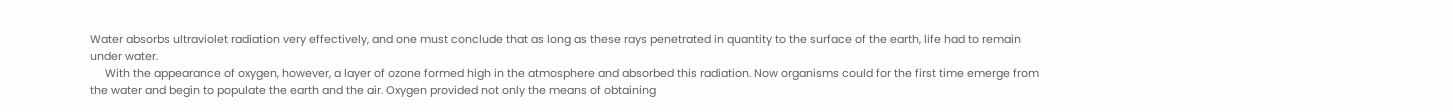Water absorbs ultraviolet radiation very effectively, and one must conclude that as long as these rays penetrated in quantity to the surface of the earth, life had to remain under water.
     With the appearance of oxygen, however, a layer of ozone formed high in the atmosphere and absorbed this radiation. Now organisms could for the first time emerge from the water and begin to populate the earth and the air. Oxygen provided not only the means of obtaining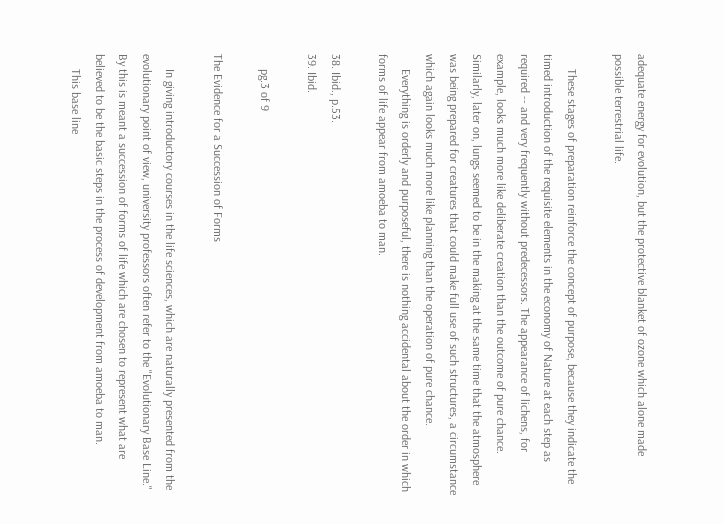adequate energy for evolution, but the protective blanket of ozone which alone made possible terrestrial life.

     These stages of preparation reinforce the concept of purpose, because they indicate the timed introduction of the requisite elements in the economy of Nature at each step as required -- and very frequently without predecessors. The appearance of lichens, for example, looks much more like deliberate creation than the outcome of pure chance. Similarly, later on, lungs seemed to be in the making at the same time that the atmosphere was being prepared for creatures that could make full use of such structures, a circumstance which again looks much more like planning than the operation of pure chance.
     Everything is orderly and purposeful, there is nothing accidental about the order in which forms of life appear from amoeba to man.

38. Ibid., p.53.
39. Ibid.

     pg.3 of 9

The Evidence for a Succession of Forms

     In giving introductory courses in the life sciences, which are naturally presented from the evolutionary point of view, university professors often refer to the "Evolutionary Base Line." By this is meant a succession of forms of life which are chosen to represent what are believed to be the basic steps in the process of development from amoeba to man.
     This base line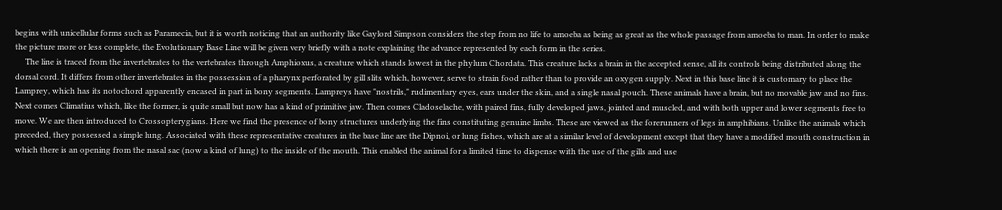begins with unicellular forms such as Paramecia, but it is worth noticing that an authority like Gaylord Simpson considers the step from no life to amoeba as being as great as the whole passage from amoeba to man. In order to make the picture more or less complete, the Evolutionary Base Line will be given very briefly with a note explaining the advance represented by each form in the series.
     The line is traced from the invertebrates to the vertebrates through Amphioxus, a creature which stands lowest in the phylum Chordata. This creature lacks a brain in the accepted sense, all its controls being distributed along the dorsal cord. It differs from other invertebrates in the possession of a pharynx perforated by gill slits which, however, serve to strain food rather than to provide an oxygen supply. Next in this base line it is customary to place the Lamprey, which has its notochord apparently encased in part in bony segments. Lampreys have "nostrils," rudimentary eyes, ears under the skin, and a single nasal pouch. These animals have a brain, but no movable jaw and no fins. Next comes Climatius which, like the former, is quite small but now has a kind of primitive jaw. Then comes Cladoselache, with paired fins, fully developed jaws, jointed and muscled, and with both upper and lower segments free to move. We are then introduced to Crossopterygians. Here we find the presence of bony structures underlying the fins constituting genuine limbs. These are viewed as the forerunners of legs in amphibians. Unlike the animals which preceded, they possessed a simple lung. Associated with these representative creatures in the base line are the Dipnoi, or lung fishes, which are at a similar level of development except that they have a modified mouth construction in which there is an opening from the nasal sac (now a kind of lung) to the inside of the mouth. This enabled the animal for a limited time to dispense with the use of the gills and use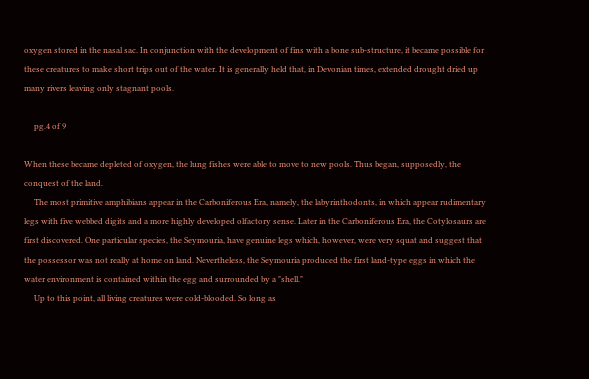oxygen stored in the nasal sac. In conjunction with the development of fins with a bone sub-structure, it became possible for these creatures to make short trips out of the water. It is generally held that, in Devonian times, extended drought dried up many rivers leaving only stagnant pools.

     pg.4 of 9

When these became depleted of oxygen, the lung fishes were able to move to new pools. Thus began, supposedly, the conquest of the land.
     The most primitive amphibians appear in the Carboniferous Era, namely, the labyrinthodonts, in which appear rudimentary legs with five webbed digits and a more highly developed olfactory sense. Later in the Carboniferous Era, the Cotylosaurs are first discovered. One particular species, the Seymouria, have genuine legs which, however, were very squat and suggest that the possessor was not really at home on land. Nevertheless, the Seymouria produced the first land-type eggs in which the water environment is contained within the egg and surrounded by a "shell."
     Up to this point, all living creatures were cold-blooded. So long as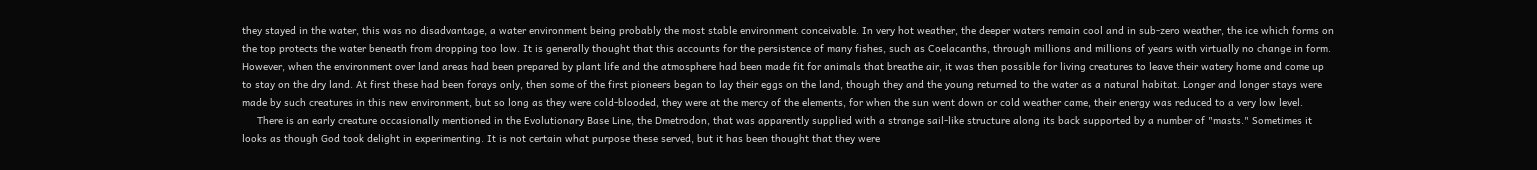they stayed in the water, this was no disadvantage, a water environment being probably the most stable environment conceivable. In very hot weather, the deeper waters remain cool and in sub-zero weather, the ice which forms on the top protects the water beneath from dropping too low. It is generally thought that this accounts for the persistence of many fishes, such as Coelacanths, through millions and millions of years with virtually no change in form. However, when the environment over land areas had been prepared by plant life and the atmosphere had been made fit for animals that breathe air, it was then possible for living creatures to leave their watery home and come up to stay on the dry land. At first these had been forays only, then some of the first pioneers began to lay their eggs on the land, though they and the young returned to the water as a natural habitat. Longer and longer stays were made by such creatures in this new environment, but so long as they were cold-blooded, they were at the mercy of the elements, for when the sun went down or cold weather came, their energy was reduced to a very low level.
     There is an early creature occasionally mentioned in the Evolutionary Base Line, the Dmetrodon, that was apparently supplied with a strange sail-like structure along its back supported by a number of "masts." Sometimes it looks as though God took delight in experimenting. It is not certain what purpose these served, but it has been thought that they were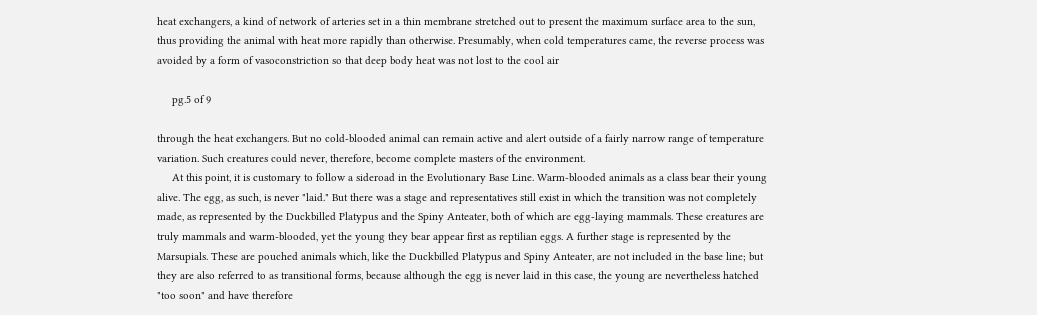heat exchangers, a kind of network of arteries set in a thin membrane stretched out to present the maximum surface area to the sun, thus providing the animal with heat more rapidly than otherwise. Presumably, when cold temperatures came, the reverse process was avoided by a form of vasoconstriction so that deep body heat was not lost to the cool air

     pg.5 of 9

through the heat exchangers. But no cold-blooded animal can remain active and alert outside of a fairly narrow range of temperature variation. Such creatures could never, therefore, become complete masters of the environment.
     At this point, it is customary to follow a sideroad in the Evolutionary Base Line. Warm-blooded animals as a class bear their young alive. The egg, as such, is never "laid." But there was a stage and representatives still exist in which the transition was not completely made, as represented by the Duckbilled Platypus and the Spiny Anteater, both of which are egg-laying mammals. These creatures are truly mammals and warm-blooded, yet the young they bear appear first as reptilian eggs. A further stage is represented by the Marsupials. These are pouched animals which, like the Duckbilled Platypus and Spiny Anteater, are not included in the base line; but they are also referred to as transitional forms, because although the egg is never laid in this case, the young are nevertheless hatched "too soon" and have therefore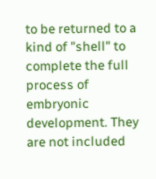to be returned to a kind of "shell" to complete the full process of embryonic development. They are not included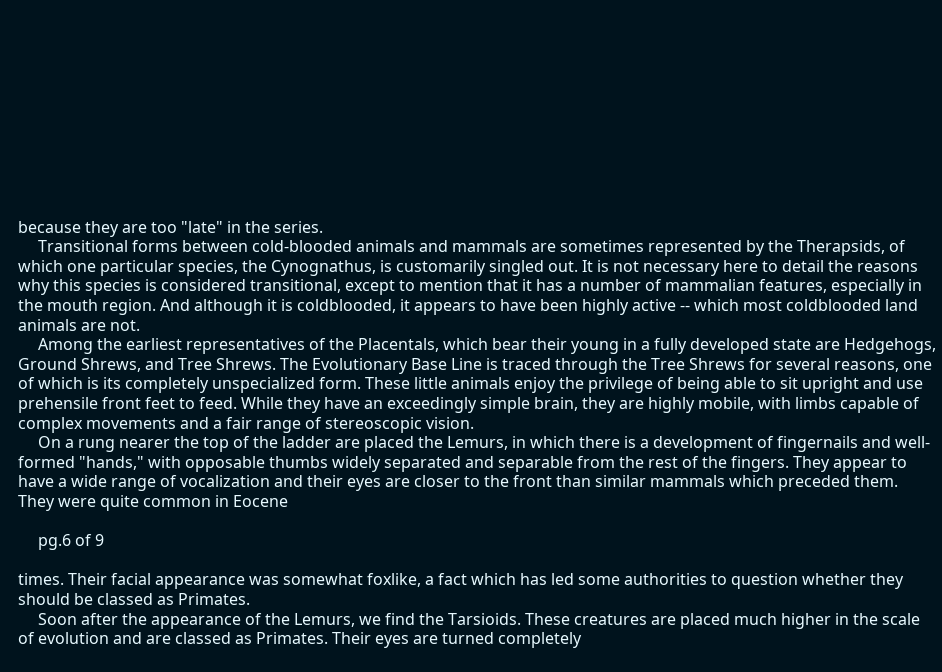because they are too "late" in the series.
     Transitional forms between cold-blooded animals and mammals are sometimes represented by the Therapsids, of which one particular species, the Cynognathus, is customarily singled out. It is not necessary here to detail the reasons why this species is considered transitional, except to mention that it has a number of mammalian features, especially in the mouth region. And although it is coldblooded, it appears to have been highly active -- which most coldblooded land animals are not.
     Among the earliest representatives of the Placentals, which bear their young in a fully developed state are Hedgehogs, Ground Shrews, and Tree Shrews. The Evolutionary Base Line is traced through the Tree Shrews for several reasons, one of which is its completely unspecialized form. These little animals enjoy the privilege of being able to sit upright and use prehensile front feet to feed. While they have an exceedingly simple brain, they are highly mobile, with limbs capable of complex movements and a fair range of stereoscopic vision.
     On a rung nearer the top of the ladder are placed the Lemurs, in which there is a development of fingernails and well-formed "hands," with opposable thumbs widely separated and separable from the rest of the fingers. They appear to have a wide range of vocalization and their eyes are closer to the front than similar mammals which preceded them. They were quite common in Eocene

     pg.6 of 9

times. Their facial appearance was somewhat foxlike, a fact which has led some authorities to question whether they should be classed as Primates.
     Soon after the appearance of the Lemurs, we find the Tarsioids. These creatures are placed much higher in the scale of evolution and are classed as Primates. Their eyes are turned completely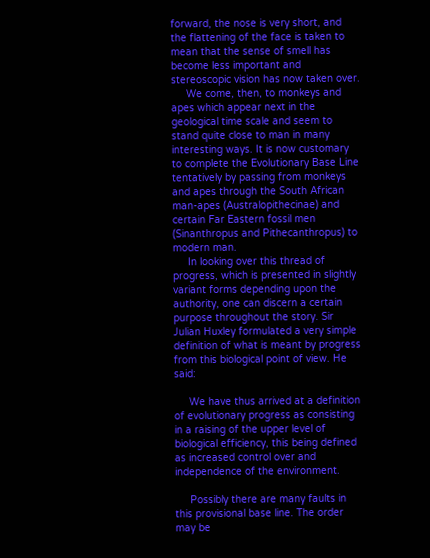forward, the nose is very short, and the flattening of the face is taken to mean that the sense of smell has become less important and stereoscopic vision has now taken over.
     We come, then, to monkeys and apes which appear next in the geological time scale and seem to stand quite close to man in many interesting ways. It is now customary to complete the Evolutionary Base Line tentatively by passing from monkeys and apes through the South African man-apes (Australopithecinae) and certain Far Eastern fossil men (Sinanthropus and Pithecanthropus) to modern man.
     In looking over this thread of progress, which is presented in slightly variant forms depending upon the authority, one can discern a certain purpose throughout the story. Sir Julian Huxley formulated a very simple definition of what is meant by progress from this biological point of view. He said:

     We have thus arrived at a definition of evolutionary progress as consisting in a raising of the upper level of biological efficiency, this being defined as increased control over and independence of the environment.

     Possibly there are many faults in this provisional base line. The order may be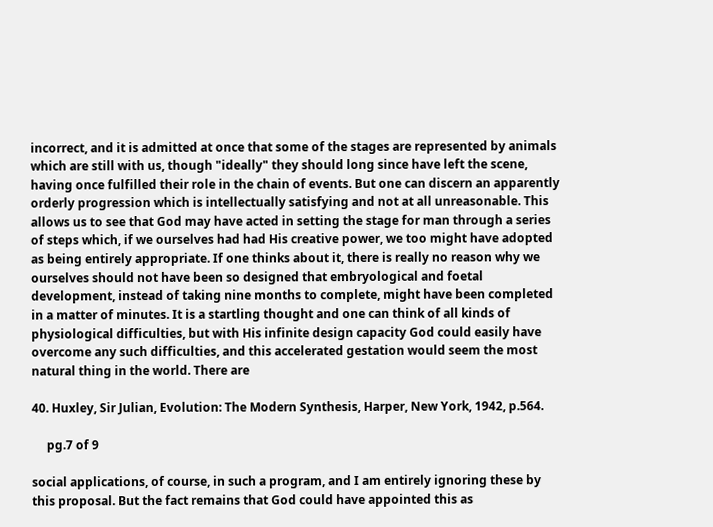incorrect, and it is admitted at once that some of the stages are represented by animals which are still with us, though "ideally" they should long since have left the scene, having once fulfilled their role in the chain of events. But one can discern an apparently orderly progression which is intellectually satisfying and not at all unreasonable. This allows us to see that God may have acted in setting the stage for man through a series of steps which, if we ourselves had had His creative power, we too might have adopted as being entirely appropriate. If one thinks about it, there is really no reason why we ourselves should not have been so designed that embryological and foetal development, instead of taking nine months to complete, might have been completed in a matter of minutes. It is a startling thought and one can think of all kinds of physiological difficulties, but with His infinite design capacity God could easily have overcome any such difficulties, and this accelerated gestation would seem the most natural thing in the world. There are

40. Huxley, Sir Julian, Evolution: The Modern Synthesis, Harper, New York, 1942, p.564.

     pg.7 of 9

social applications, of course, in such a program, and I am entirely ignoring these by this proposal. But the fact remains that God could have appointed this as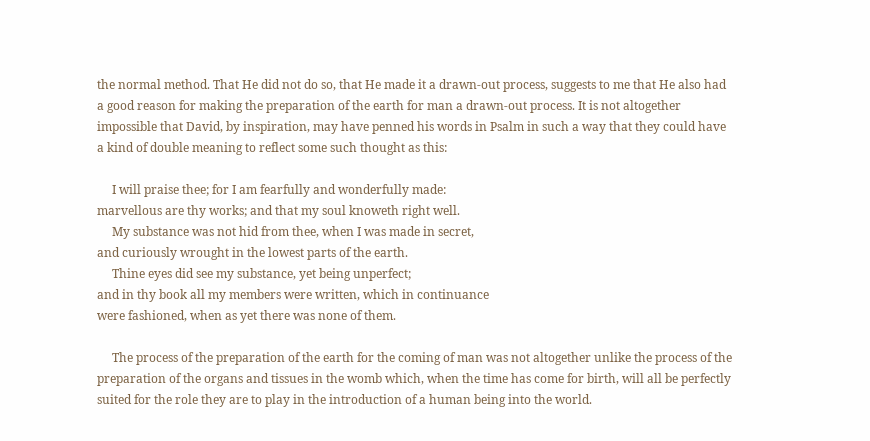the normal method. That He did not do so, that He made it a drawn-out process, suggests to me that He also had a good reason for making the preparation of the earth for man a drawn-out process. It is not altogether impossible that David, by inspiration, may have penned his words in Psalm in such a way that they could have a kind of double meaning to reflect some such thought as this:

     I will praise thee; for I am fearfully and wonderfully made:
marvellous are thy works; and that my soul knoweth right well.
     My substance was not hid from thee, when I was made in secret,
and curiously wrought in the lowest parts of the earth.
     Thine eyes did see my substance, yet being unperfect;
and in thy book all my members were written, which in continuance
were fashioned, when as yet there was none of them.

     The process of the preparation of the earth for the coming of man was not altogether unlike the process of the preparation of the organs and tissues in the womb which, when the time has come for birth, will all be perfectly suited for the role they are to play in the introduction of a human being into the world.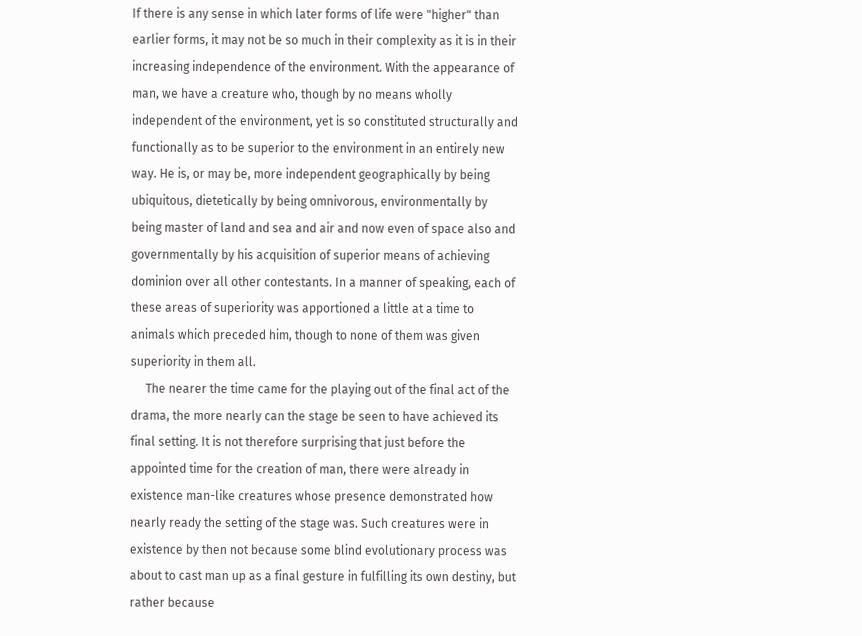If there is any sense in which later forms of life were "higher" than earlier forms, it may not be so much in their complexity as it is in their increasing independence of the environment. With the appearance of man, we have a creature who, though by no means wholly independent of the environment, yet is so constituted structurally and functionally as to be superior to the environment in an entirely new way. He is, or may be, more independent geographically by being ubiquitous, dietetically by being omnivorous, environmentally by being master of land and sea and air and now even of space also and governmentally by his acquisition of superior means of achieving dominion over all other contestants. In a manner of speaking, each of these areas of superiority was apportioned a little at a time to animals which preceded him, though to none of them was given superiority in them all.
     The nearer the time came for the playing out of the final act of the drama, the more nearly can the stage be seen to have achieved its final setting. It is not therefore surprising that just before the appointed time for the creation of man, there were already in existence man-like creatures whose presence demonstrated how nearly ready the setting of the stage was. Such creatures were in existence by then not because some blind evolutionary process was about to cast man up as a final gesture in fulfilling its own destiny, but rather because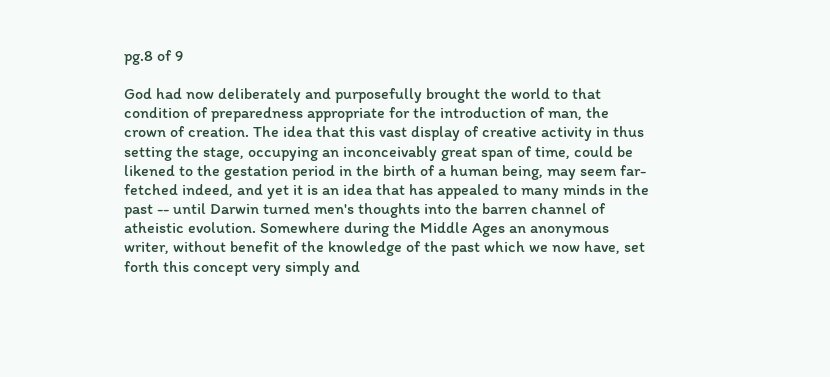pg.8 of 9

God had now deliberately and purposefully brought the world to that condition of preparedness appropriate for the introduction of man, the crown of creation. The idea that this vast display of creative activity in thus setting the stage, occupying an inconceivably great span of time, could be likened to the gestation period in the birth of a human being, may seem far-fetched indeed, and yet it is an idea that has appealed to many minds in the past -- until Darwin turned men's thoughts into the barren channel of atheistic evolution. Somewhere during the Middle Ages an anonymous writer, without benefit of the knowledge of the past which we now have, set forth this concept very simply and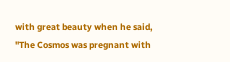with great beauty when he said, "The Cosmos was pregnant with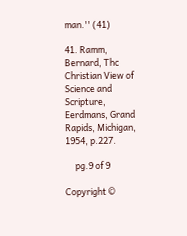man.'' (41)

41. Ramm, Bernard, Thc Christian View of Science and Scripture, Eerdmans, Grand Rapids, Michigan, 1954, p.227.

     pg.9 of 9

Copyright ©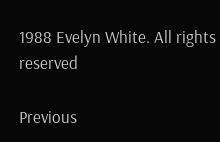1988 Evelyn White. All rights reserved

Previous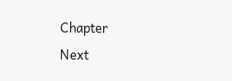Chapter                                                                      Next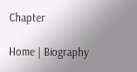Chapter

Home | Biography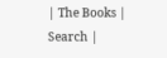| The Books | Search |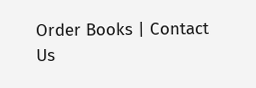Order Books | Contact Us